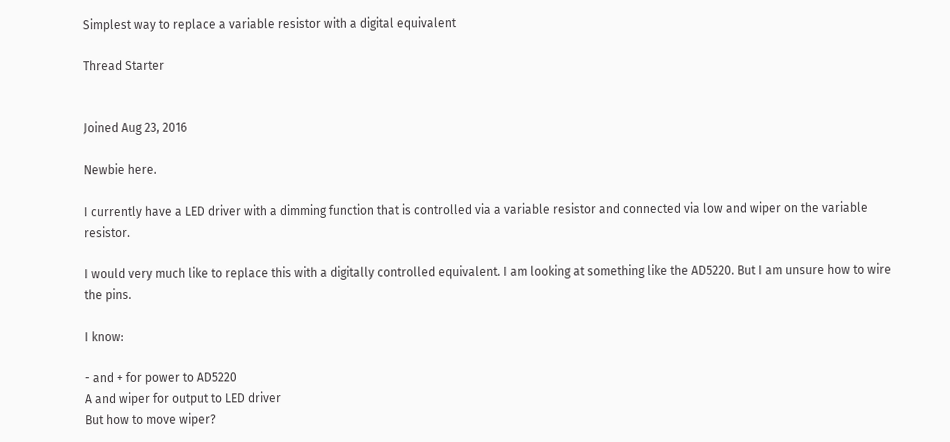Simplest way to replace a variable resistor with a digital equivalent

Thread Starter


Joined Aug 23, 2016

Newbie here.

I currently have a LED driver with a dimming function that is controlled via a variable resistor and connected via low and wiper on the variable resistor.

I would very much like to replace this with a digitally controlled equivalent. I am looking at something like the AD5220. But I am unsure how to wire the pins.

I know:

- and + for power to AD5220
A and wiper for output to LED driver
But how to move wiper?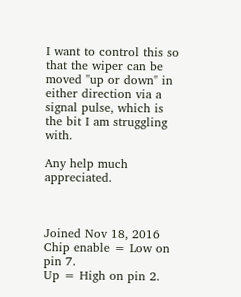I want to control this so that the wiper can be moved "up or down" in either direction via a signal pulse, which is the bit I am struggling with.

Any help much appreciated.



Joined Nov 18, 2016
Chip enable = Low on pin 7.
Up = High on pin 2.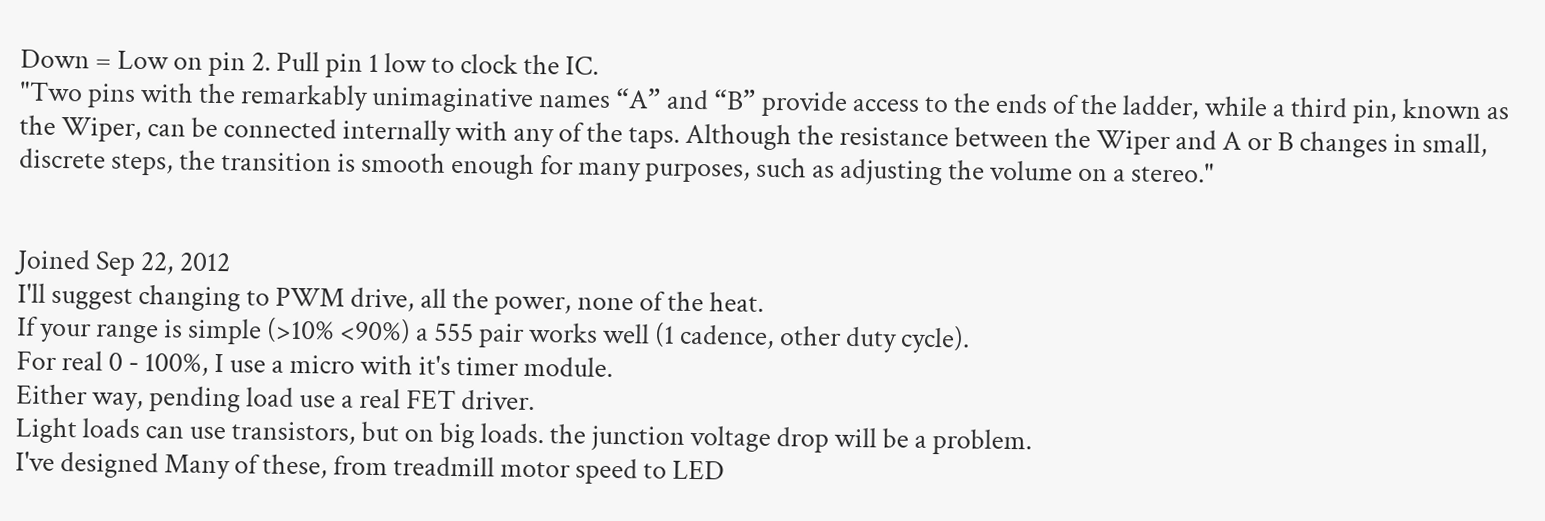Down = Low on pin 2. Pull pin 1 low to clock the IC.
"Two pins with the remarkably unimaginative names “A” and “B” provide access to the ends of the ladder, while a third pin, known as the Wiper, can be connected internally with any of the taps. Although the resistance between the Wiper and A or B changes in small, discrete steps, the transition is smooth enough for many purposes, such as adjusting the volume on a stereo."


Joined Sep 22, 2012
I'll suggest changing to PWM drive, all the power, none of the heat.
If your range is simple (>10% <90%) a 555 pair works well (1 cadence, other duty cycle).
For real 0 - 100%, I use a micro with it's timer module.
Either way, pending load use a real FET driver.
Light loads can use transistors, but on big loads. the junction voltage drop will be a problem.
I've designed Many of these, from treadmill motor speed to LED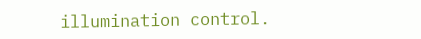illumination control.